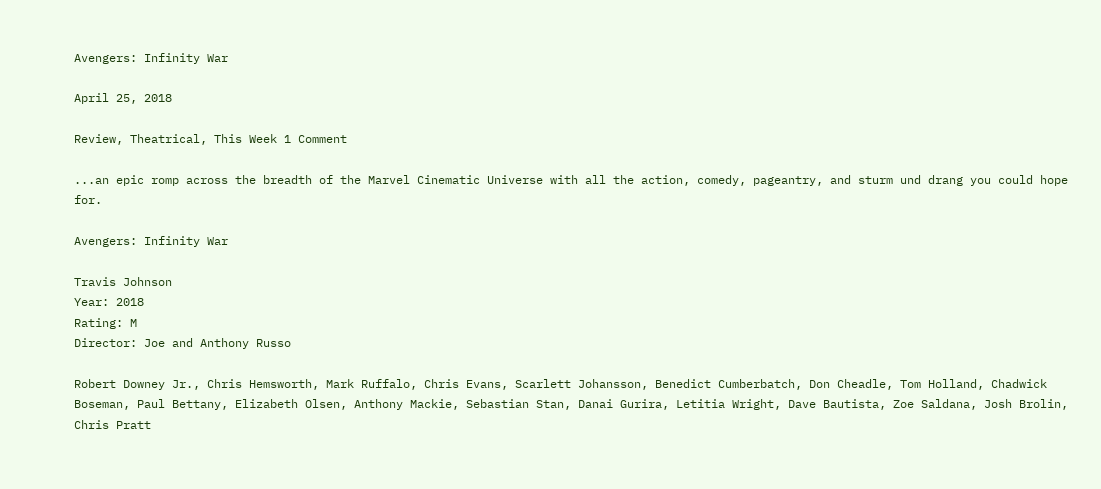Avengers: Infinity War

April 25, 2018

Review, Theatrical, This Week 1 Comment

...an epic romp across the breadth of the Marvel Cinematic Universe with all the action, comedy, pageantry, and sturm und drang you could hope for.

Avengers: Infinity War

Travis Johnson
Year: 2018
Rating: M
Director: Joe and Anthony Russo

Robert Downey Jr., Chris Hemsworth, Mark Ruffalo, Chris Evans, Scarlett Johansson, Benedict Cumberbatch, Don Cheadle, Tom Holland, Chadwick Boseman, Paul Bettany, Elizabeth Olsen, Anthony Mackie, Sebastian Stan, Danai Gurira, Letitia Wright, Dave Bautista, Zoe Saldana, Josh Brolin, Chris Pratt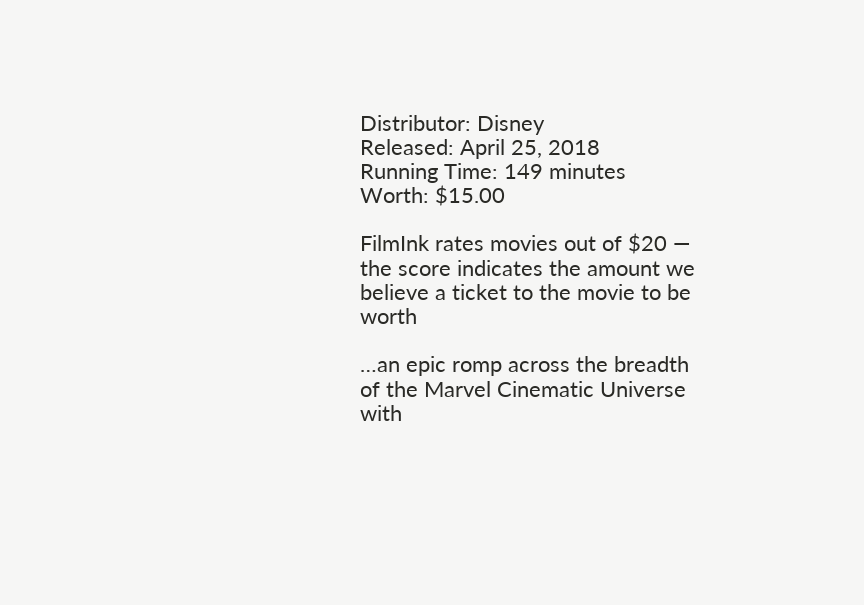Distributor: Disney
Released: April 25, 2018
Running Time: 149 minutes
Worth: $15.00

FilmInk rates movies out of $20 — the score indicates the amount we believe a ticket to the movie to be worth

…an epic romp across the breadth of the Marvel Cinematic Universe with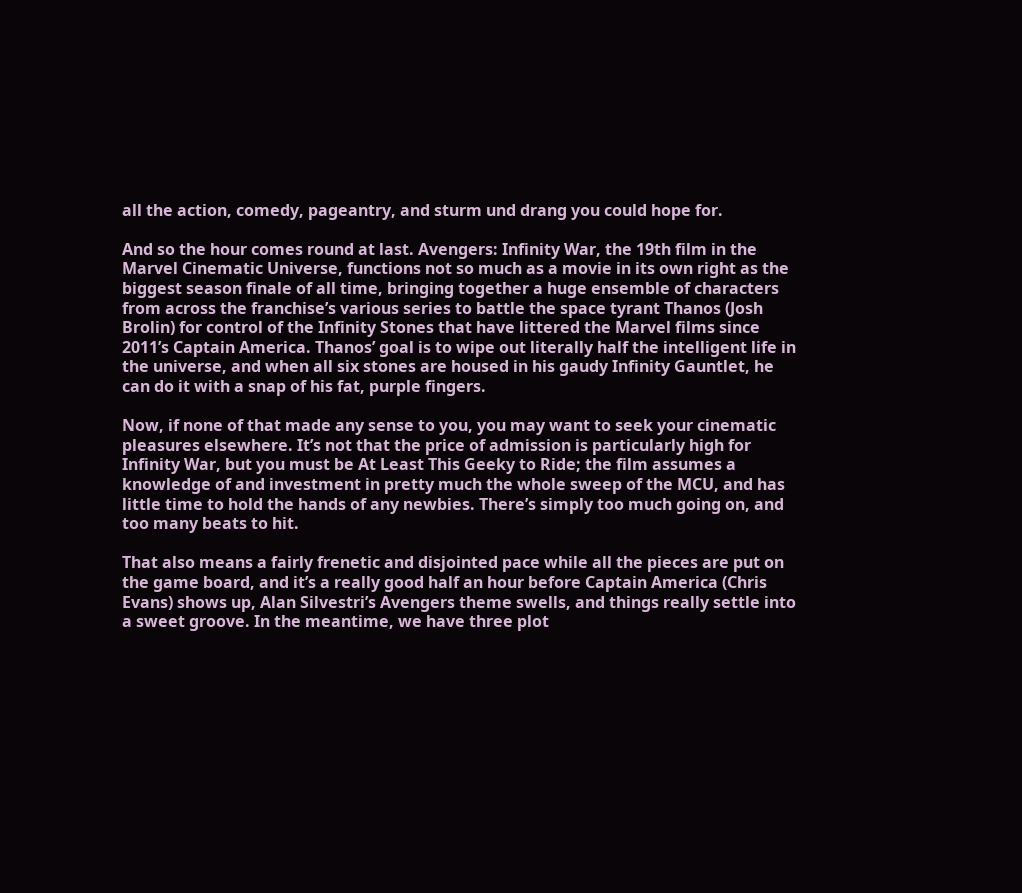all the action, comedy, pageantry, and sturm und drang you could hope for.

And so the hour comes round at last. Avengers: Infinity War, the 19th film in the Marvel Cinematic Universe, functions not so much as a movie in its own right as the biggest season finale of all time, bringing together a huge ensemble of characters from across the franchise’s various series to battle the space tyrant Thanos (Josh Brolin) for control of the Infinity Stones that have littered the Marvel films since 2011’s Captain America. Thanos’ goal is to wipe out literally half the intelligent life in the universe, and when all six stones are housed in his gaudy Infinity Gauntlet, he can do it with a snap of his fat, purple fingers.

Now, if none of that made any sense to you, you may want to seek your cinematic pleasures elsewhere. It’s not that the price of admission is particularly high for Infinity War, but you must be At Least This Geeky to Ride; the film assumes a knowledge of and investment in pretty much the whole sweep of the MCU, and has little time to hold the hands of any newbies. There’s simply too much going on, and too many beats to hit.

That also means a fairly frenetic and disjointed pace while all the pieces are put on the game board, and it’s a really good half an hour before Captain America (Chris Evans) shows up, Alan Silvestri’s Avengers theme swells, and things really settle into a sweet groove. In the meantime, we have three plot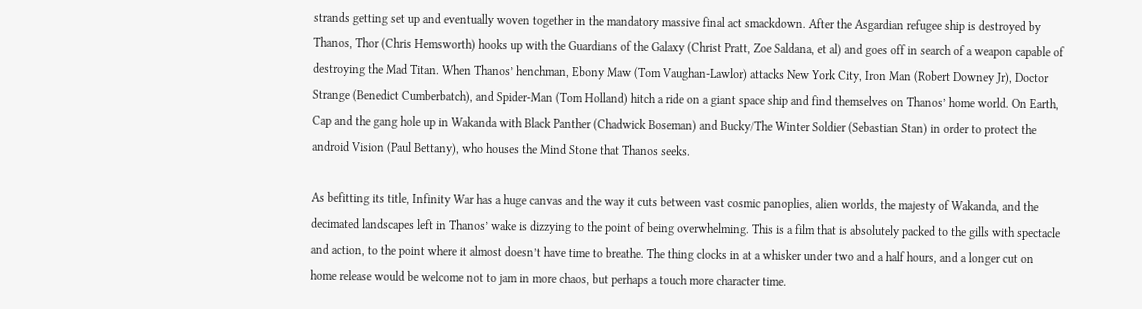strands getting set up and eventually woven together in the mandatory massive final act smackdown. After the Asgardian refugee ship is destroyed by Thanos, Thor (Chris Hemsworth) hooks up with the Guardians of the Galaxy (Christ Pratt, Zoe Saldana, et al) and goes off in search of a weapon capable of destroying the Mad Titan. When Thanos’ henchman, Ebony Maw (Tom Vaughan-Lawlor) attacks New York City, Iron Man (Robert Downey Jr), Doctor Strange (Benedict Cumberbatch), and Spider-Man (Tom Holland) hitch a ride on a giant space ship and find themselves on Thanos’ home world. On Earth, Cap and the gang hole up in Wakanda with Black Panther (Chadwick Boseman) and Bucky/The Winter Soldier (Sebastian Stan) in order to protect the android Vision (Paul Bettany), who houses the Mind Stone that Thanos seeks.

As befitting its title, Infinity War has a huge canvas and the way it cuts between vast cosmic panoplies, alien worlds, the majesty of Wakanda, and the decimated landscapes left in Thanos’ wake is dizzying to the point of being overwhelming. This is a film that is absolutely packed to the gills with spectacle and action, to the point where it almost doesn’t have time to breathe. The thing clocks in at a whisker under two and a half hours, and a longer cut on home release would be welcome not to jam in more chaos, but perhaps a touch more character time.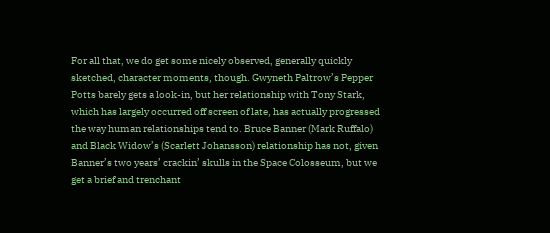For all that, we do get some nicely observed, generally quickly sketched, character moments, though. Gwyneth Paltrow’s Pepper Potts barely gets a look-in, but her relationship with Tony Stark, which has largely occurred off screen of late, has actually progressed the way human relationships tend to. Bruce Banner (Mark Ruffalo) and Black Widow’s (Scarlett Johansson) relationship has not, given Banner’s two years’ crackin’ skulls in the Space Colosseum, but we get a brief and trenchant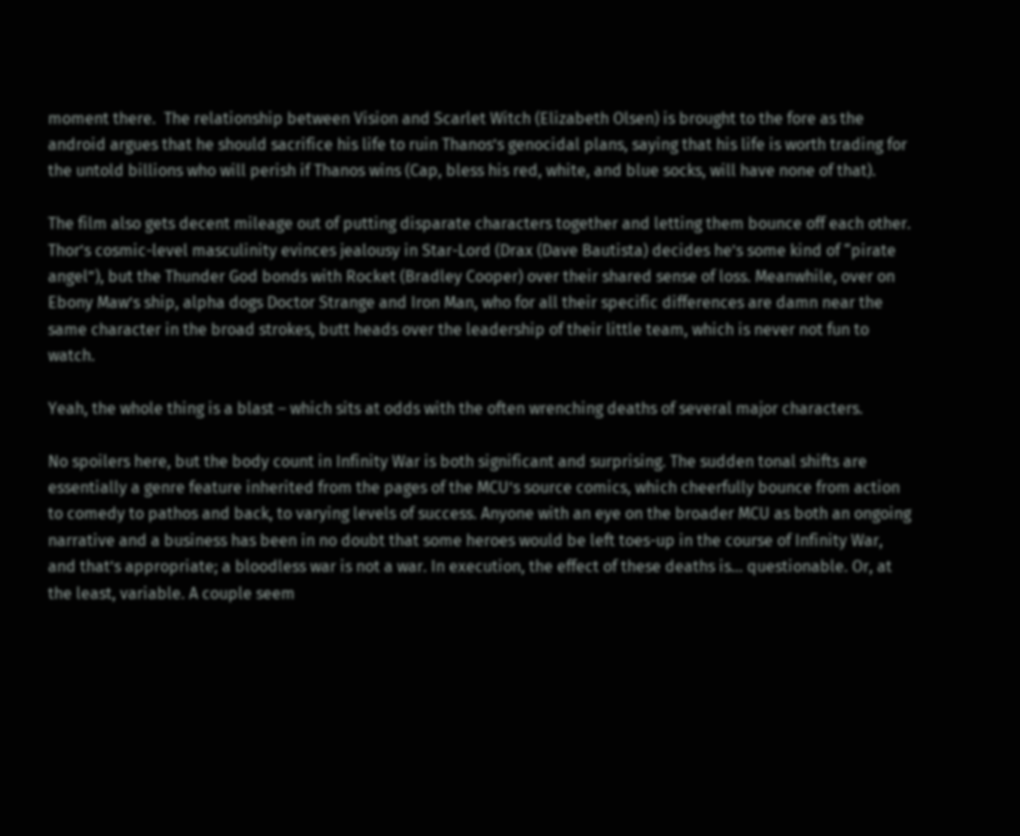moment there.  The relationship between Vision and Scarlet Witch (Elizabeth Olsen) is brought to the fore as the android argues that he should sacrifice his life to ruin Thanos’s genocidal plans, saying that his life is worth trading for the untold billions who will perish if Thanos wins (Cap, bless his red, white, and blue socks, will have none of that).

The film also gets decent mileage out of putting disparate characters together and letting them bounce off each other. Thor’s cosmic-level masculinity evinces jealousy in Star-Lord (Drax (Dave Bautista) decides he’s some kind of “pirate angel”), but the Thunder God bonds with Rocket (Bradley Cooper) over their shared sense of loss. Meanwhile, over on Ebony Maw’s ship, alpha dogs Doctor Strange and Iron Man, who for all their specific differences are damn near the same character in the broad strokes, butt heads over the leadership of their little team, which is never not fun to watch.

Yeah, the whole thing is a blast – which sits at odds with the often wrenching deaths of several major characters.

No spoilers here, but the body count in Infinity War is both significant and surprising. The sudden tonal shifts are essentially a genre feature inherited from the pages of the MCU’s source comics, which cheerfully bounce from action to comedy to pathos and back, to varying levels of success. Anyone with an eye on the broader MCU as both an ongoing narrative and a business has been in no doubt that some heroes would be left toes-up in the course of Infinity War, and that’s appropriate; a bloodless war is not a war. In execution, the effect of these deaths is… questionable. Or, at the least, variable. A couple seem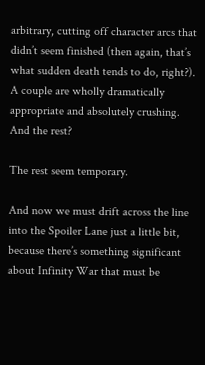arbitrary, cutting off character arcs that didn’t seem finished (then again, that’s what sudden death tends to do, right?). A couple are wholly dramatically appropriate and absolutely crushing. And the rest?

The rest seem temporary.

And now we must drift across the line into the Spoiler Lane just a little bit, because there’s something significant about Infinity War that must be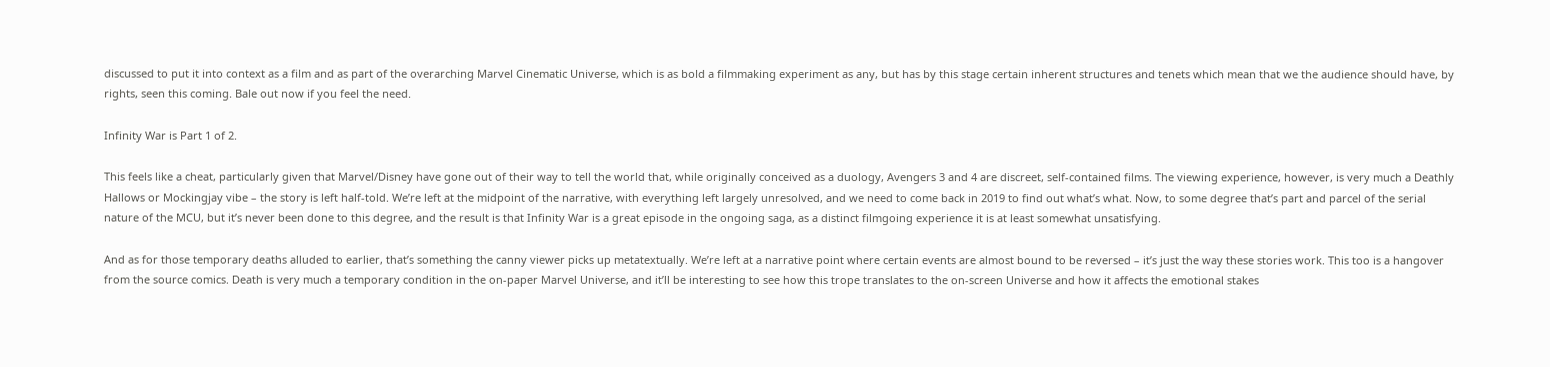discussed to put it into context as a film and as part of the overarching Marvel Cinematic Universe, which is as bold a filmmaking experiment as any, but has by this stage certain inherent structures and tenets which mean that we the audience should have, by rights, seen this coming. Bale out now if you feel the need.

Infinity War is Part 1 of 2.

This feels like a cheat, particularly given that Marvel/Disney have gone out of their way to tell the world that, while originally conceived as a duology, Avengers 3 and 4 are discreet, self-contained films. The viewing experience, however, is very much a Deathly Hallows or Mockingjay vibe – the story is left half-told. We’re left at the midpoint of the narrative, with everything left largely unresolved, and we need to come back in 2019 to find out what’s what. Now, to some degree that’s part and parcel of the serial nature of the MCU, but it’s never been done to this degree, and the result is that Infinity War is a great episode in the ongoing saga, as a distinct filmgoing experience it is at least somewhat unsatisfying.

And as for those temporary deaths alluded to earlier, that’s something the canny viewer picks up metatextually. We’re left at a narrative point where certain events are almost bound to be reversed – it’s just the way these stories work. This too is a hangover from the source comics. Death is very much a temporary condition in the on-paper Marvel Universe, and it’ll be interesting to see how this trope translates to the on-screen Universe and how it affects the emotional stakes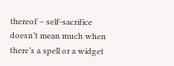thereof – self-sacrifice doesn’t mean much when there’s a spell or a widget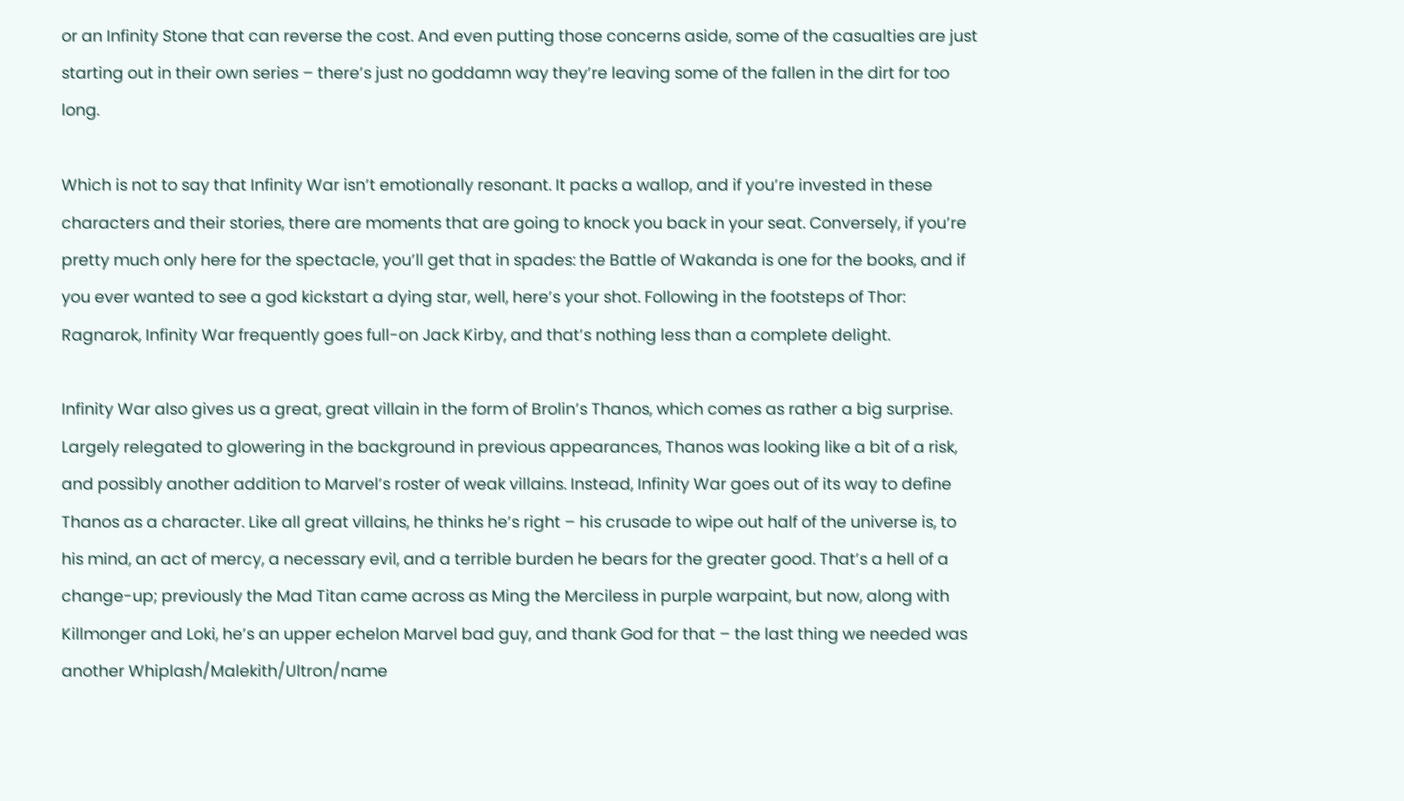or an Infinity Stone that can reverse the cost. And even putting those concerns aside, some of the casualties are just starting out in their own series – there’s just no goddamn way they’re leaving some of the fallen in the dirt for too long.

Which is not to say that Infinity War isn’t emotionally resonant. It packs a wallop, and if you’re invested in these characters and their stories, there are moments that are going to knock you back in your seat. Conversely, if you’re pretty much only here for the spectacle, you’ll get that in spades: the Battle of Wakanda is one for the books, and if you ever wanted to see a god kickstart a dying star, well, here’s your shot. Following in the footsteps of Thor: Ragnarok, Infinity War frequently goes full-on Jack Kirby, and that’s nothing less than a complete delight.

Infinity War also gives us a great, great villain in the form of Brolin’s Thanos, which comes as rather a big surprise. Largely relegated to glowering in the background in previous appearances, Thanos was looking like a bit of a risk, and possibly another addition to Marvel’s roster of weak villains. Instead, Infinity War goes out of its way to define Thanos as a character. Like all great villains, he thinks he’s right – his crusade to wipe out half of the universe is, to his mind, an act of mercy, a necessary evil, and a terrible burden he bears for the greater good. That’s a hell of a change-up; previously the Mad Titan came across as Ming the Merciless in purple warpaint, but now, along with Killmonger and Loki, he’s an upper echelon Marvel bad guy, and thank God for that – the last thing we needed was another Whiplash/Malekith/Ultron/name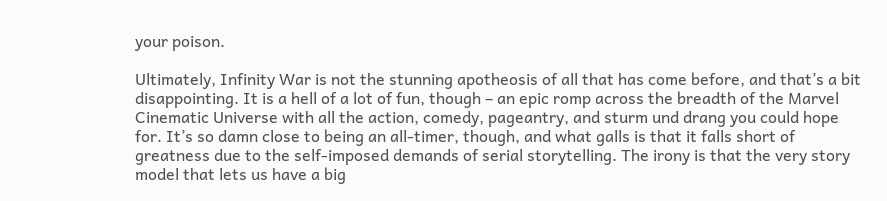your poison.

Ultimately, Infinity War is not the stunning apotheosis of all that has come before, and that’s a bit disappointing. It is a hell of a lot of fun, though – an epic romp across the breadth of the Marvel Cinematic Universe with all the action, comedy, pageantry, and sturm und drang you could hope for. It’s so damn close to being an all-timer, though, and what galls is that it falls short of greatness due to the self-imposed demands of serial storytelling. The irony is that the very story model that lets us have a big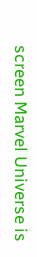screen Marvel Universe is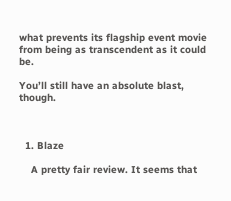what prevents its flagship event movie from being as transcendent as it could be.

You’ll still have an absolute blast, though.



  1. Blaze

    A pretty fair review. It seems that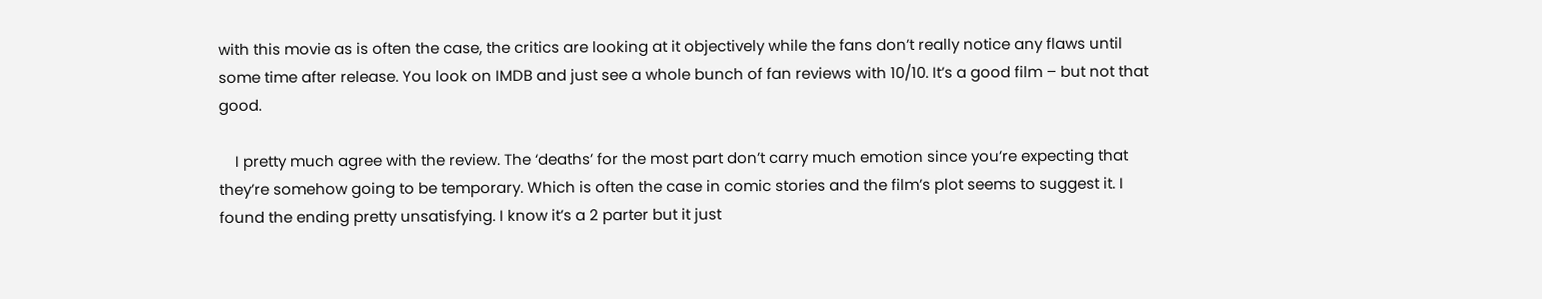with this movie as is often the case, the critics are looking at it objectively while the fans don’t really notice any flaws until some time after release. You look on IMDB and just see a whole bunch of fan reviews with 10/10. It’s a good film – but not that good.

    I pretty much agree with the review. The ‘deaths’ for the most part don’t carry much emotion since you’re expecting that they’re somehow going to be temporary. Which is often the case in comic stories and the film’s plot seems to suggest it. I found the ending pretty unsatisfying. I know it’s a 2 parter but it just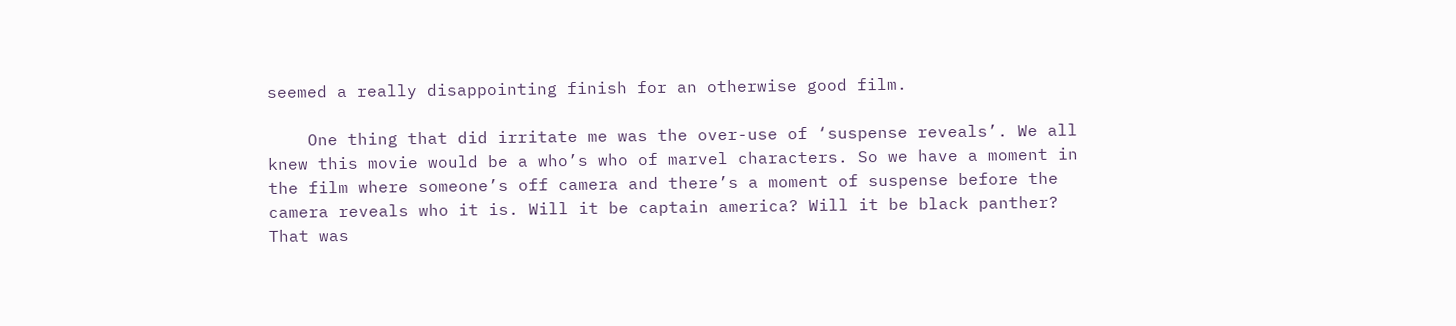seemed a really disappointing finish for an otherwise good film.

    One thing that did irritate me was the over-use of ‘suspense reveals’. We all knew this movie would be a who’s who of marvel characters. So we have a moment in the film where someone’s off camera and there’s a moment of suspense before the camera reveals who it is. Will it be captain america? Will it be black panther? That was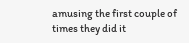amusing the first couple of times they did it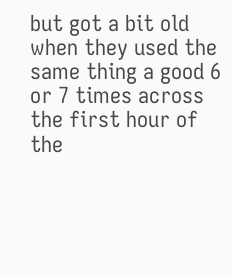but got a bit old when they used the same thing a good 6 or 7 times across the first hour of the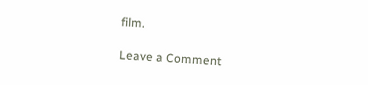film.

Leave a Comment